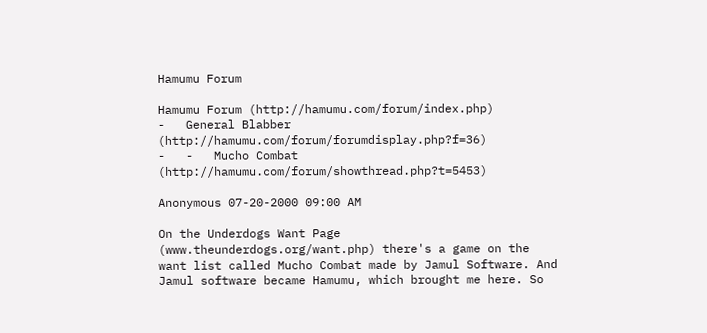Hamumu Forum

Hamumu Forum (http://hamumu.com/forum/index.php)
-   General Blabber (http://hamumu.com/forum/forumdisplay.php?f=36)
-   -   Mucho Combat (http://hamumu.com/forum/showthread.php?t=5453)

Anonymous 07-20-2000 09:00 AM

On the Underdogs Want Page (www.theunderdogs.org/want.php) there's a game on the want list called Mucho Combat made by Jamul Software. And Jamul software became Hamumu, which brought me here. So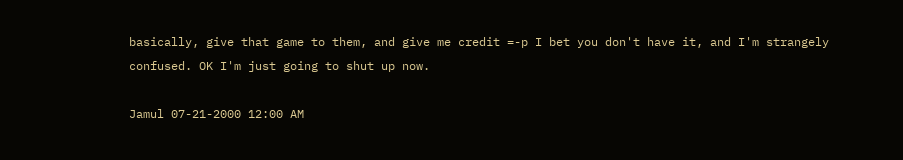basically, give that game to them, and give me credit =-p I bet you don't have it, and I'm strangely confused. OK I'm just going to shut up now.

Jamul 07-21-2000 12:00 AM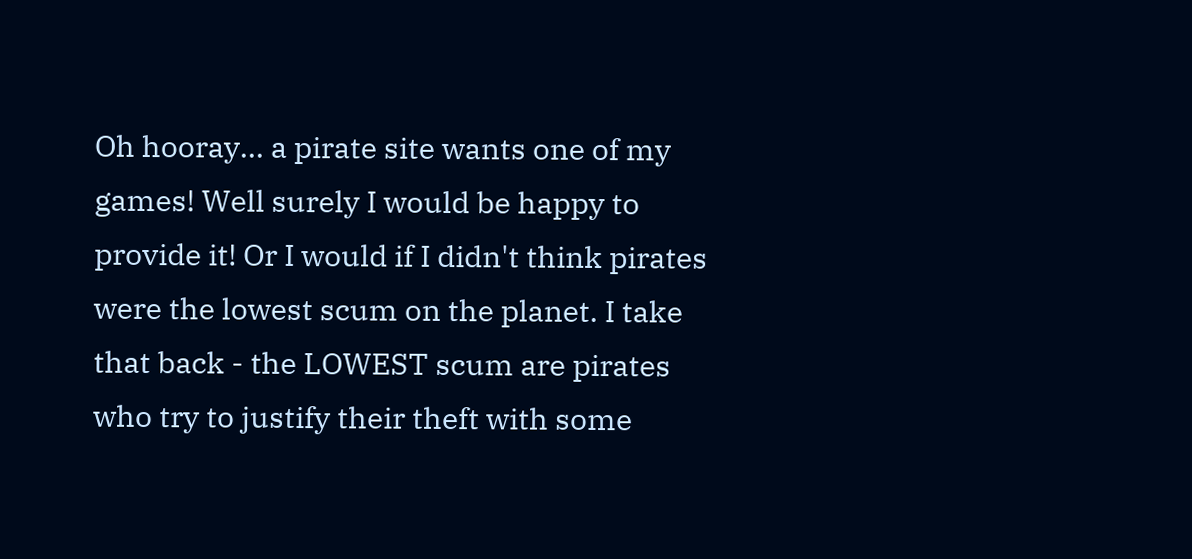Oh hooray... a pirate site wants one of my games! Well surely I would be happy to provide it! Or I would if I didn't think pirates were the lowest scum on the planet. I take that back - the LOWEST scum are pirates who try to justify their theft with some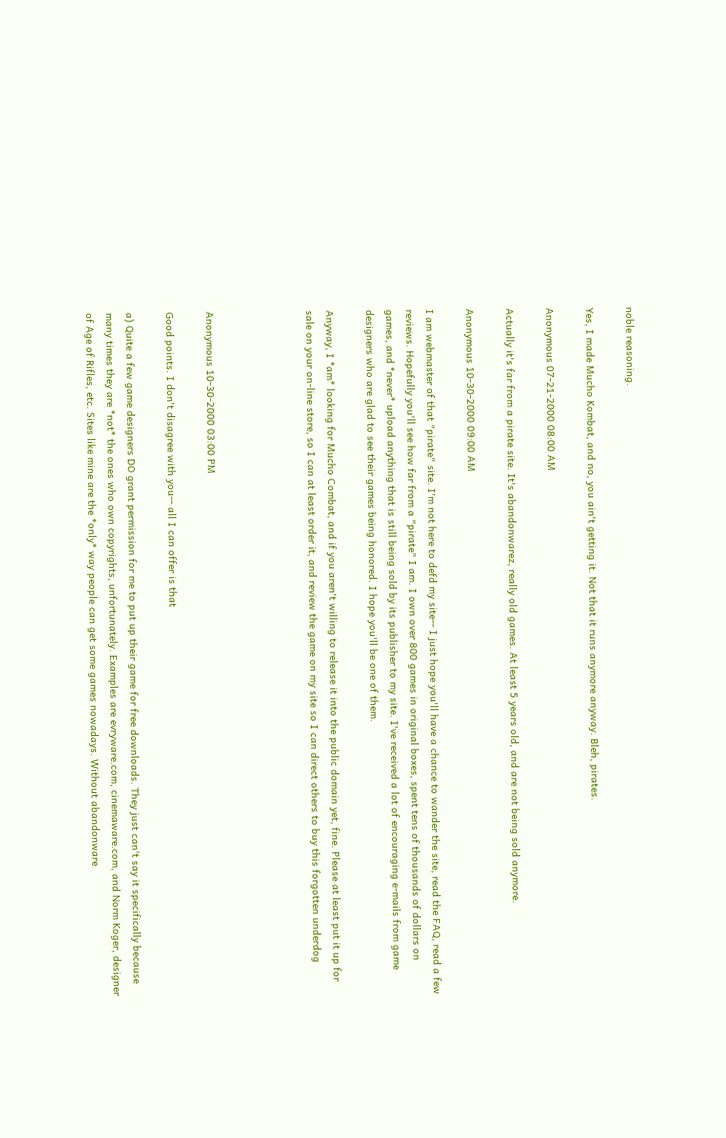noble reasoning.

Yes, I made Mucho Kombat, and no, you ain't getting it. Not that it runs anymore anyway. Bleh, pirates.

Anonymous 07-21-2000 08:00 AM

Actually it's far from a pirate site. It's abandonwarez, really old games. At least 5 years old, and are not being sold anymore.

Anonymous 10-30-2000 09:00 AM

I am webmaster of that "pirate" site. I'm not here to defd my site-- I just hope you'll have a chance to wander the site, read the FAQ, read a few reviews. Hopefully you'll see how far from a "pirate" I am. I own over 800 games in original boxes, spent tens of thousands of dollars on games, and *never* upload anything that is still being sold by its publisher to my site. I've received a lot of encouraging e-mails from game designers who are glad to see their games being honored. I hope you'll be one of them.

Anyway, I *am* looking for Mucho Combat, and if you aren't willing to release it into the public domain yet, fine. Please at least put it up for sale on your on-line store, so I can at least order it, and review the game on my site so I can direct others to buy this forgotten underdog




Anonymous 10-30-2000 03:00 PM

Good points. I don't disagree with you-- all I can offer is that

a) Quite a few game designers DO grant permission for me to put up their game for free downloads. They just can't say it specifically because many times they are *not* the ones who own copyrights, unfortunately. Examples are evryware.com, cinemaware.com, and Norm Koger, designer of Age of Rifles, etc. Sites like mine are the *only* way people can get some games nowadays. Without abandonware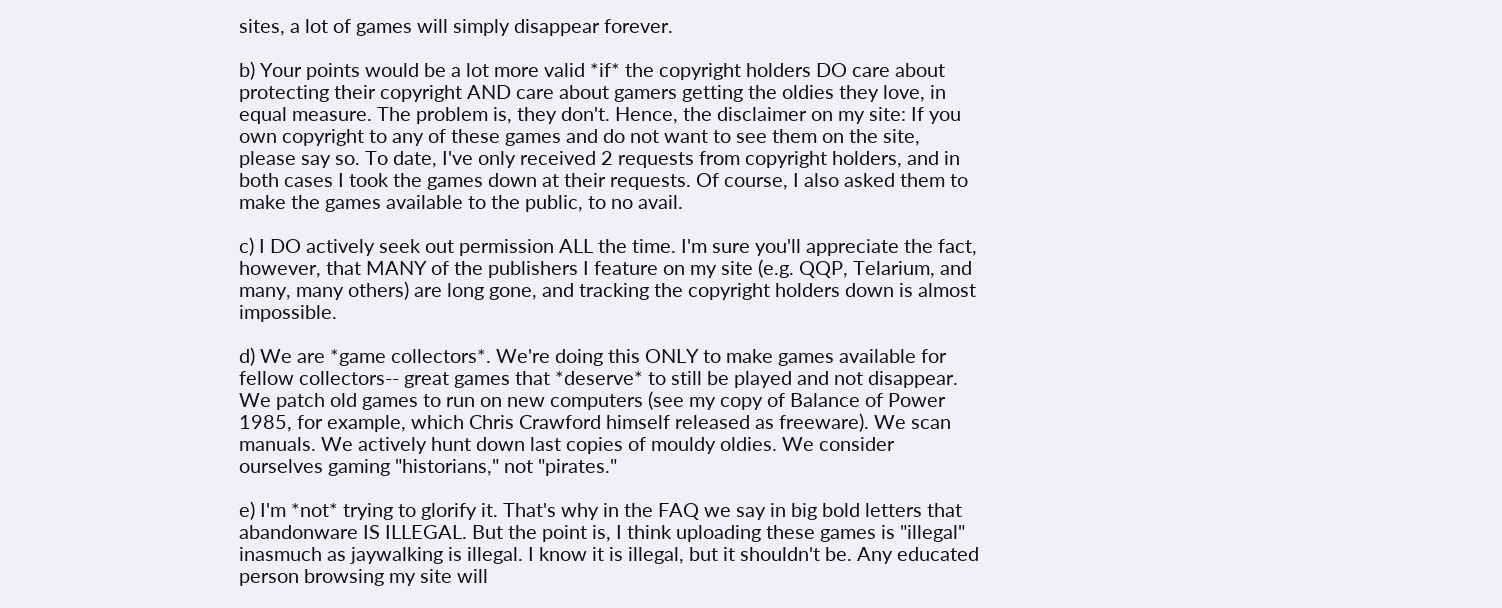sites, a lot of games will simply disappear forever.

b) Your points would be a lot more valid *if* the copyright holders DO care about protecting their copyright AND care about gamers getting the oldies they love, in equal measure. The problem is, they don't. Hence, the disclaimer on my site: If you own copyright to any of these games and do not want to see them on the site, please say so. To date, I've only received 2 requests from copyright holders, and in both cases I took the games down at their requests. Of course, I also asked them to make the games available to the public, to no avail.

c) I DO actively seek out permission ALL the time. I'm sure you'll appreciate the fact, however, that MANY of the publishers I feature on my site (e.g. QQP, Telarium, and many, many others) are long gone, and tracking the copyright holders down is almost impossible.

d) We are *game collectors*. We're doing this ONLY to make games available for fellow collectors-- great games that *deserve* to still be played and not disappear. We patch old games to run on new computers (see my copy of Balance of Power 1985, for example, which Chris Crawford himself released as freeware). We scan manuals. We actively hunt down last copies of mouldy oldies. We consider ourselves gaming "historians," not "pirates."

e) I'm *not* trying to glorify it. That's why in the FAQ we say in big bold letters that abandonware IS ILLEGAL. But the point is, I think uploading these games is "illegal" inasmuch as jaywalking is illegal. I know it is illegal, but it shouldn't be. Any educated person browsing my site will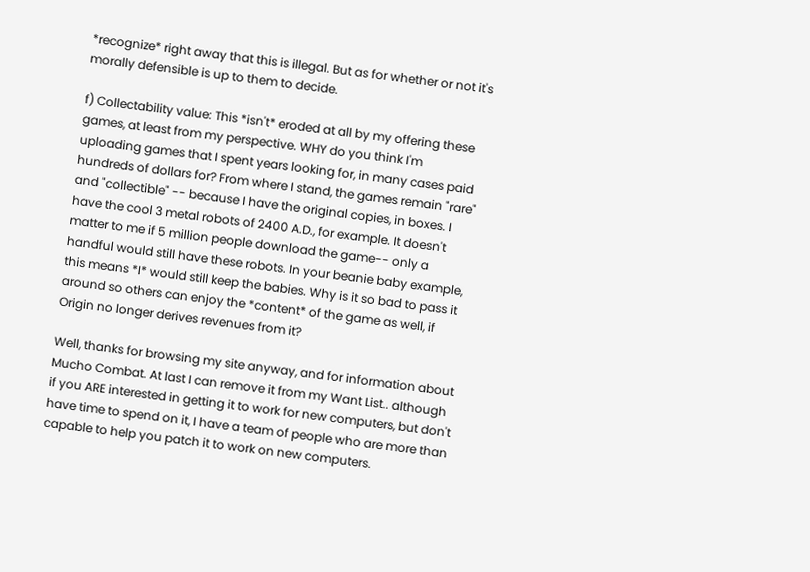*recognize* right away that this is illegal. But as for whether or not it's morally defensible is up to them to decide.

f) Collectability value: This *isn't* eroded at all by my offering these games, at least from my perspective. WHY do you think I'm uploading games that I spent years looking for, in many cases paid hundreds of dollars for? From where I stand, the games remain "rare" and "collectible" -- because I have the original copies, in boxes. I have the cool 3 metal robots of 2400 A.D., for example. It doesn't matter to me if 5 million people download the game-- only a handful would still have these robots. In your beanie baby example, this means *I* would still keep the babies. Why is it so bad to pass it around so others can enjoy the *content* of the game as well, if Origin no longer derives revenues from it?

Well, thanks for browsing my site anyway, and for information about Mucho Combat. At last I can remove it from my Want List.. although if you ARE interested in getting it to work for new computers, but don't have time to spend on it, I have a team of people who are more than capable to help you patch it to work on new computers.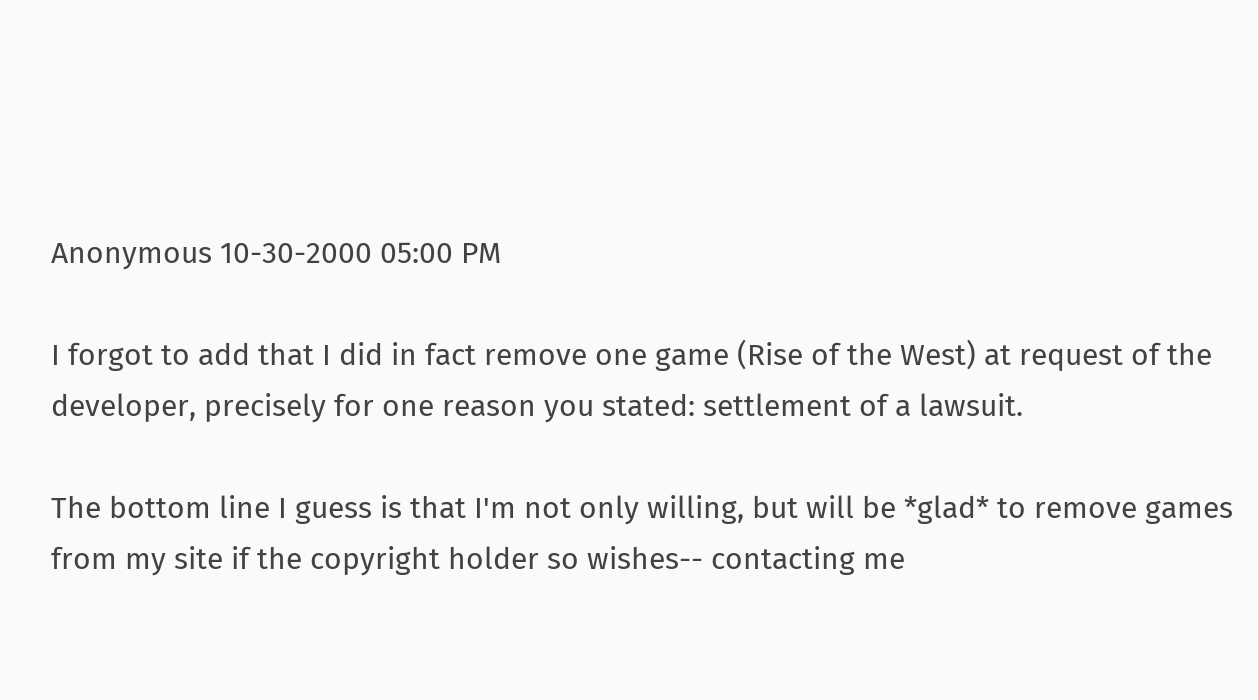Anonymous 10-30-2000 05:00 PM

I forgot to add that I did in fact remove one game (Rise of the West) at request of the developer, precisely for one reason you stated: settlement of a lawsuit.

The bottom line I guess is that I'm not only willing, but will be *glad* to remove games from my site if the copyright holder so wishes-- contacting me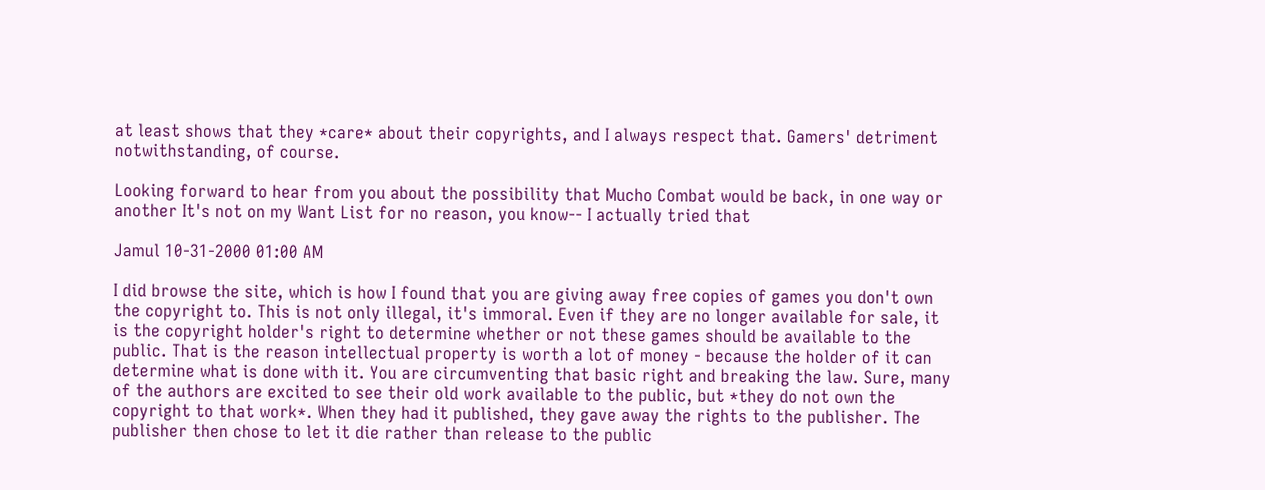at least shows that they *care* about their copyrights, and I always respect that. Gamers' detriment notwithstanding, of course.

Looking forward to hear from you about the possibility that Mucho Combat would be back, in one way or another It's not on my Want List for no reason, you know-- I actually tried that

Jamul 10-31-2000 01:00 AM

I did browse the site, which is how I found that you are giving away free copies of games you don't own the copyright to. This is not only illegal, it's immoral. Even if they are no longer available for sale, it is the copyright holder's right to determine whether or not these games should be available to the public. That is the reason intellectual property is worth a lot of money - because the holder of it can determine what is done with it. You are circumventing that basic right and breaking the law. Sure, many of the authors are excited to see their old work available to the public, but *they do not own the copyright to that work*. When they had it published, they gave away the rights to the publisher. The publisher then chose to let it die rather than release to the public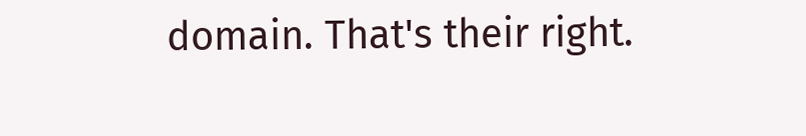domain. That's their right.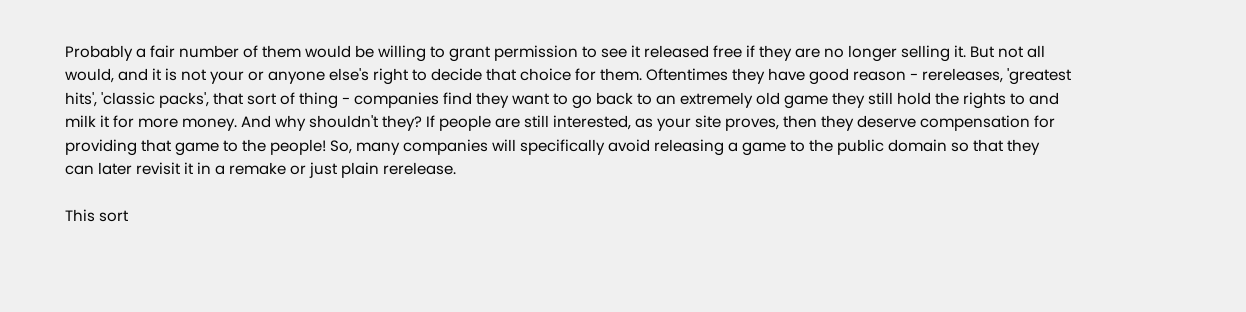Probably a fair number of them would be willing to grant permission to see it released free if they are no longer selling it. But not all would, and it is not your or anyone else's right to decide that choice for them. Oftentimes they have good reason - rereleases, 'greatest hits', 'classic packs', that sort of thing - companies find they want to go back to an extremely old game they still hold the rights to and milk it for more money. And why shouldn't they? If people are still interested, as your site proves, then they deserve compensation for providing that game to the people! So, many companies will specifically avoid releasing a game to the public domain so that they can later revisit it in a remake or just plain rerelease.

This sort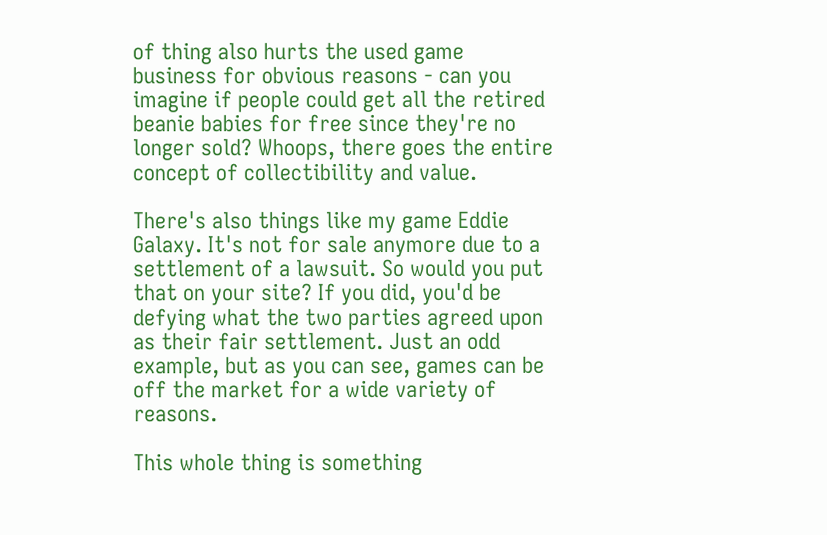of thing also hurts the used game business for obvious reasons - can you imagine if people could get all the retired beanie babies for free since they're no longer sold? Whoops, there goes the entire concept of collectibility and value.

There's also things like my game Eddie Galaxy. It's not for sale anymore due to a settlement of a lawsuit. So would you put that on your site? If you did, you'd be defying what the two parties agreed upon as their fair settlement. Just an odd example, but as you can see, games can be off the market for a wide variety of reasons.

This whole thing is something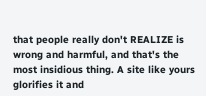that people really don't REALIZE is wrong and harmful, and that's the most insidious thing. A site like yours glorifies it and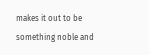makes it out to be something noble and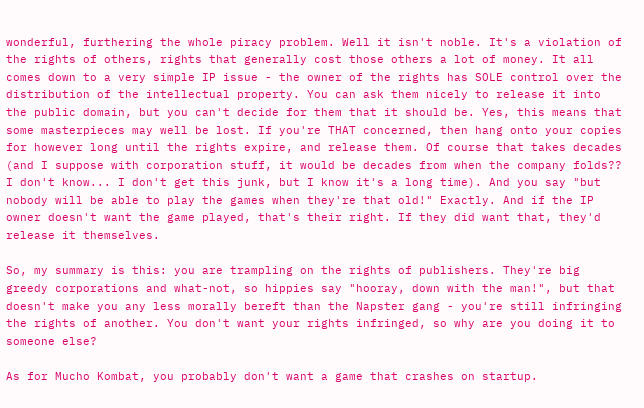wonderful, furthering the whole piracy problem. Well it isn't noble. It's a violation of the rights of others, rights that generally cost those others a lot of money. It all comes down to a very simple IP issue - the owner of the rights has SOLE control over the distribution of the intellectual property. You can ask them nicely to release it into the public domain, but you can't decide for them that it should be. Yes, this means that some masterpieces may well be lost. If you're THAT concerned, then hang onto your copies for however long until the rights expire, and release them. Of course that takes decades (and I suppose with corporation stuff, it would be decades from when the company folds?? I don't know... I don't get this junk, but I know it's a long time). And you say "but nobody will be able to play the games when they're that old!" Exactly. And if the IP owner doesn't want the game played, that's their right. If they did want that, they'd release it themselves.

So, my summary is this: you are trampling on the rights of publishers. They're big greedy corporations and what-not, so hippies say "hooray, down with the man!", but that doesn't make you any less morally bereft than the Napster gang - you're still infringing the rights of another. You don't want your rights infringed, so why are you doing it to someone else?

As for Mucho Kombat, you probably don't want a game that crashes on startup.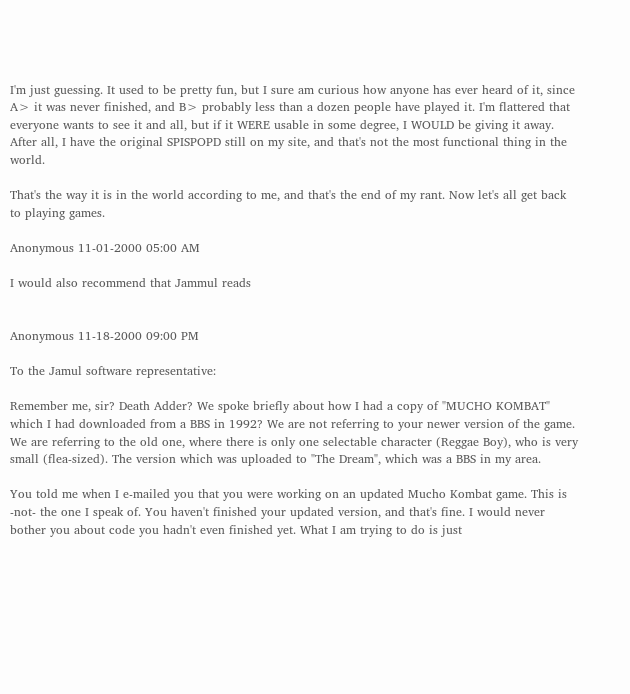I'm just guessing. It used to be pretty fun, but I sure am curious how anyone has ever heard of it, since A> it was never finished, and B> probably less than a dozen people have played it. I'm flattered that everyone wants to see it and all, but if it WERE usable in some degree, I WOULD be giving it away. After all, I have the original SPISPOPD still on my site, and that's not the most functional thing in the world.

That's the way it is in the world according to me, and that's the end of my rant. Now let's all get back to playing games.

Anonymous 11-01-2000 05:00 AM

I would also recommend that Jammul reads


Anonymous 11-18-2000 09:00 PM

To the Jamul software representative:

Remember me, sir? Death Adder? We spoke briefly about how I had a copy of "MUCHO KOMBAT" which I had downloaded from a BBS in 1992? We are not referring to your newer version of the game. We are referring to the old one, where there is only one selectable character (Reggae Boy), who is very small (flea-sized). The version which was uploaded to "The Dream", which was a BBS in my area.

You told me when I e-mailed you that you were working on an updated Mucho Kombat game. This is -not- the one I speak of. You haven't finished your updated version, and that's fine. I would never bother you about code you hadn't even finished yet. What I am trying to do is just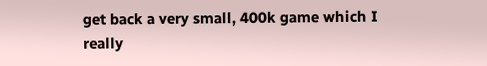get back a very small, 400k game which I really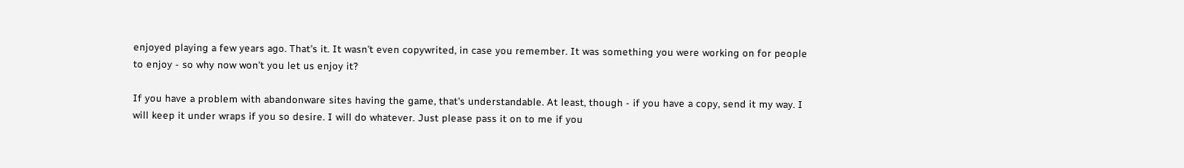enjoyed playing a few years ago. That's it. It wasn't even copywrited, in case you remember. It was something you were working on for people to enjoy - so why now won't you let us enjoy it?

If you have a problem with abandonware sites having the game, that's understandable. At least, though - if you have a copy, send it my way. I will keep it under wraps if you so desire. I will do whatever. Just please pass it on to me if you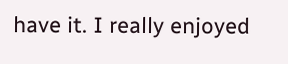have it. I really enjoyed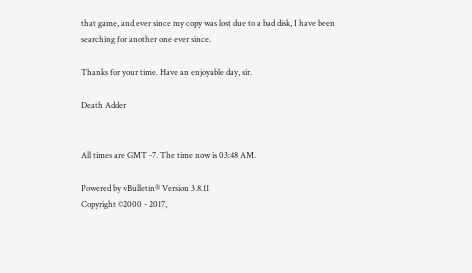that game, and ever since my copy was lost due to a bad disk, I have been searching for another one ever since.

Thanks for your time. Have an enjoyable day, sir.

Death Adder


All times are GMT -7. The time now is 03:48 AM.

Powered by vBulletin® Version 3.8.11
Copyright ©2000 - 2017,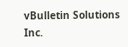vBulletin Solutions Inc.